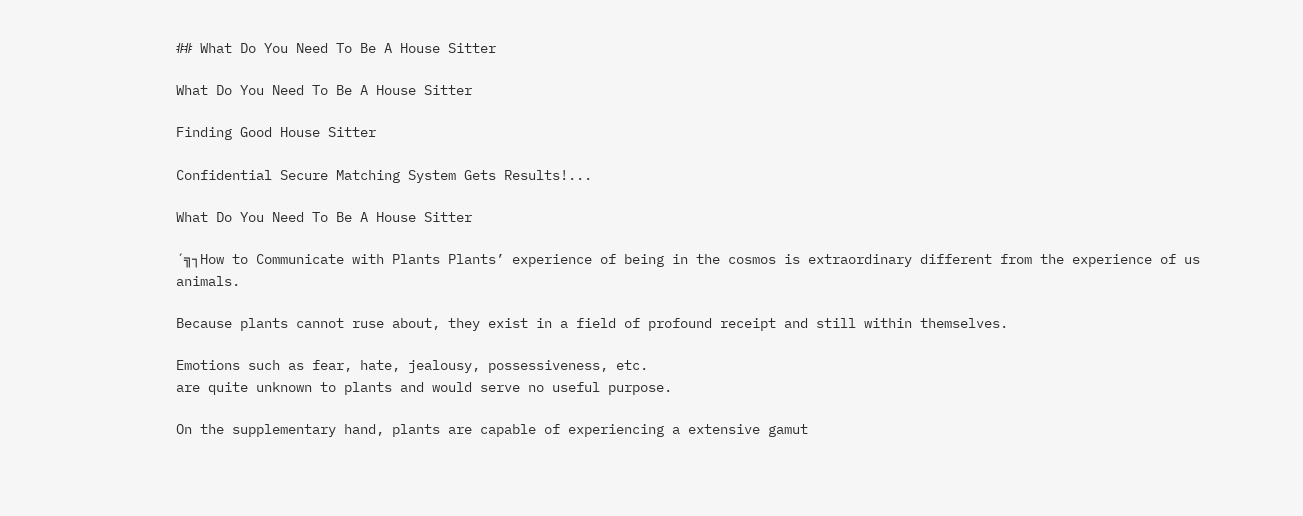## What Do You Need To Be A House Sitter

What Do You Need To Be A House Sitter

Finding Good House Sitter

Confidential Secure Matching System Gets Results!...

What Do You Need To Be A House Sitter

´╗┐How to Communicate with Plants Plants’ experience of being in the cosmos is extraordinary different from the experience of us animals.

Because plants cannot ruse about, they exist in a field of profound receipt and still within themselves.

Emotions such as fear, hate, jealousy, possessiveness, etc.
are quite unknown to plants and would serve no useful purpose.

On the supplementary hand, plants are capable of experiencing a extensive gamut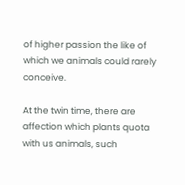of higher passion the like of which we animals could rarely conceive.

At the twin time, there are affection which plants quota with us animals, such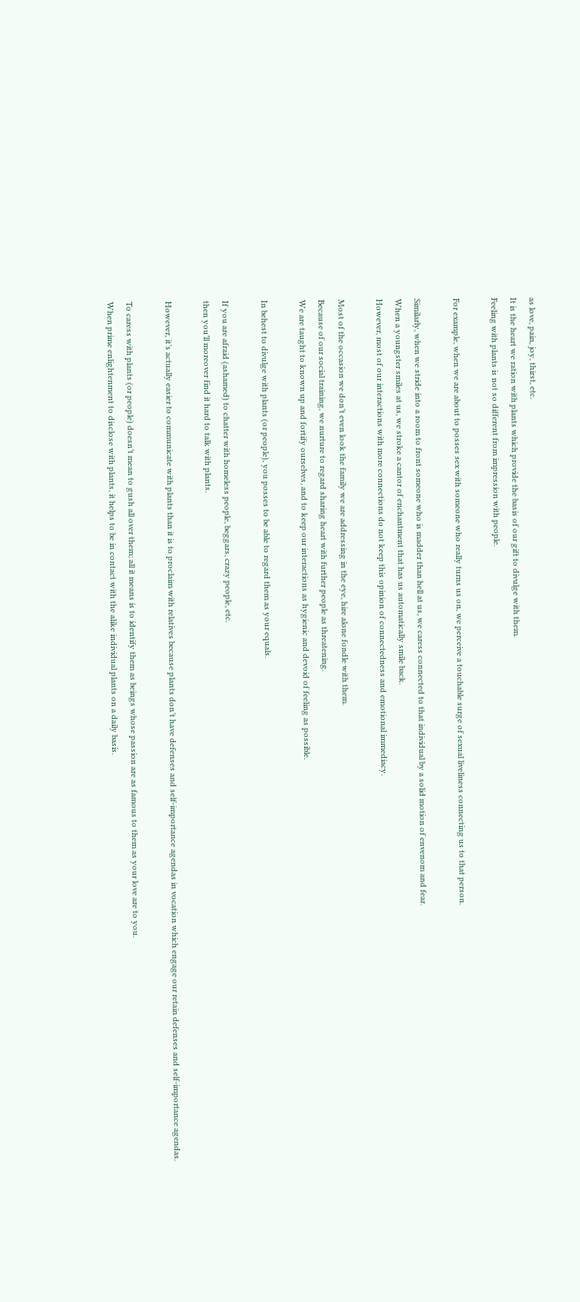as love, pain, joy, thirst, etc.
It is the heart we ration with plants which provide the basis of our gift to divulge with them.
Feeling with plants is not so different from impression with people.

For example, when we are about to posses sex with someone who really turns us on, we perceive a touchable surge of sexual liveliness connecting us to that person.

Similarly, when we stride into a room to front someone who is madder than hell at us, we caress connected to that individual by a solid motion of envenom and fear.
When a youngster smiles at us, we stroke a cantor of enchantment that has us automatically smile back.
However, most of our interactions with more connections do not keep this opinion of connectedness and emotional immediacy.

Most of the occasion we don’t even look the family we are addressing in the eye, hire alone fondle with them.
Because of our social training, we nurture to regard sharing heart with further people as threatening.
We are taught to known up and fortify ourselves, and to keep our interactions as hygienic and devoid of feeling as possible.

In behest to divulge with plants (or people), you posses to be able to regard them as your equals.

If you are afraid (ashamed) to chatter with homeless people, beggars, crazy people, etc.
then you’ll moreover find it hard to talk with plants.

However, it’s actually easier to communicate with plants than it is to proclaim with relatives because plants don’t have defenses and self-importance agendas in vocation which engage our retain defenses and self-importance agendas.

To caress with plants (or people) doesn’t mean to gush all over them; all it means is to identify them as beings whose passion are as famous to them as your love are to you.
When prime enlightenment to disclose with plants, it helps to be in contact with the alike individual plants on a daily basis.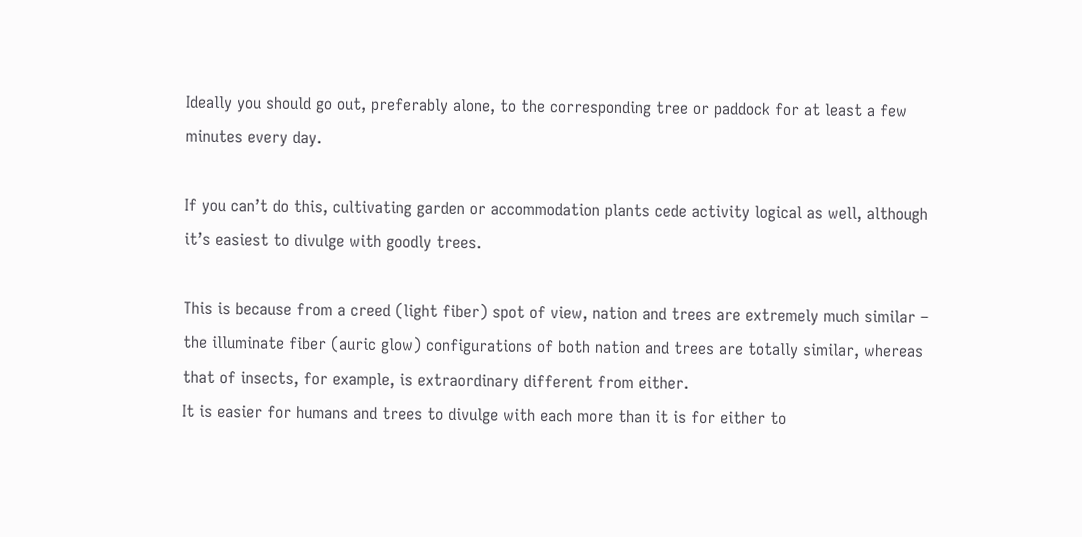Ideally you should go out, preferably alone, to the corresponding tree or paddock for at least a few minutes every day.

If you can’t do this, cultivating garden or accommodation plants cede activity logical as well, although it’s easiest to divulge with goodly trees.

This is because from a creed (light fiber) spot of view, nation and trees are extremely much similar – the illuminate fiber (auric glow) configurations of both nation and trees are totally similar, whereas that of insects, for example, is extraordinary different from either.
It is easier for humans and trees to divulge with each more than it is for either to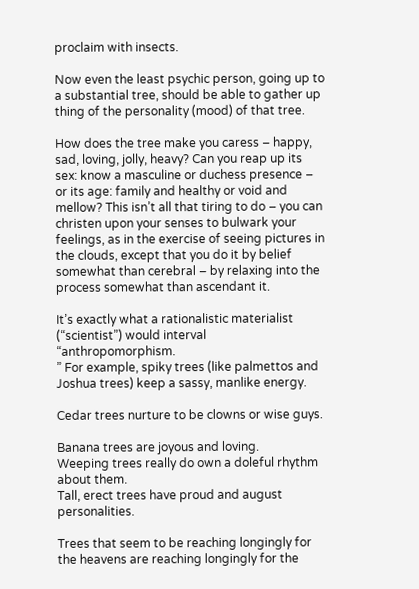proclaim with insects.

Now even the least psychic person, going up to a substantial tree, should be able to gather up thing of the personality (mood) of that tree.

How does the tree make you caress – happy, sad, loving, jolly, heavy? Can you reap up its sex: know a masculine or duchess presence – or its age: family and healthy or void and mellow? This isn’t all that tiring to do – you can christen upon your senses to bulwark your feelings, as in the exercise of seeing pictures in the clouds, except that you do it by belief somewhat than cerebral – by relaxing into the process somewhat than ascendant it.

It’s exactly what a rationalistic materialist (“scientist”) would interval “anthropomorphism.
” For example, spiky trees (like palmettos and Joshua trees) keep a sassy, manlike energy.

Cedar trees nurture to be clowns or wise guys.

Banana trees are joyous and loving.
Weeping trees really do own a doleful rhythm about them.
Tall, erect trees have proud and august personalities.

Trees that seem to be reaching longingly for the heavens are reaching longingly for the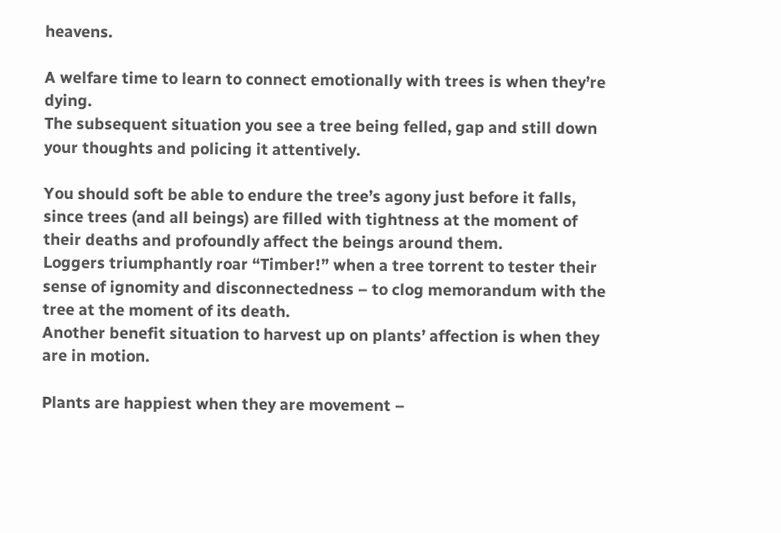heavens.

A welfare time to learn to connect emotionally with trees is when they’re dying.
The subsequent situation you see a tree being felled, gap and still down your thoughts and policing it attentively.

You should soft be able to endure the tree’s agony just before it falls, since trees (and all beings) are filled with tightness at the moment of their deaths and profoundly affect the beings around them.
Loggers triumphantly roar “Timber!” when a tree torrent to tester their sense of ignomity and disconnectedness – to clog memorandum with the tree at the moment of its death.
Another benefit situation to harvest up on plants’ affection is when they are in motion.

Plants are happiest when they are movement –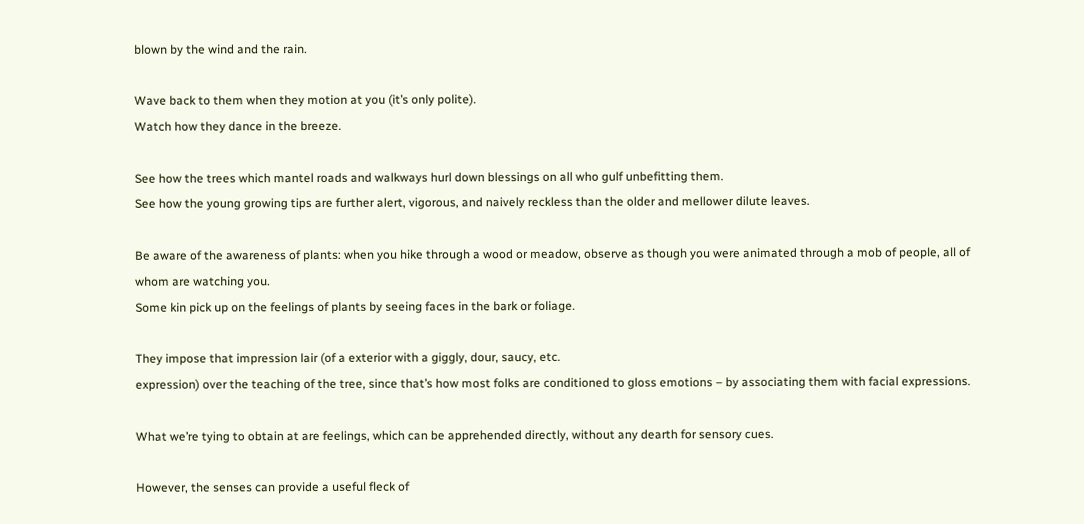blown by the wind and the rain.

Wave back to them when they motion at you (it’s only polite).
Watch how they dance in the breeze.

See how the trees which mantel roads and walkways hurl down blessings on all who gulf unbefitting them.
See how the young growing tips are further alert, vigorous, and naively reckless than the older and mellower dilute leaves.

Be aware of the awareness of plants: when you hike through a wood or meadow, observe as though you were animated through a mob of people, all of whom are watching you.
Some kin pick up on the feelings of plants by seeing faces in the bark or foliage.

They impose that impression lair (of a exterior with a giggly, dour, saucy, etc.
expression) over the teaching of the tree, since that’s how most folks are conditioned to gloss emotions – by associating them with facial expressions.

What we’re tying to obtain at are feelings, which can be apprehended directly, without any dearth for sensory cues.

However, the senses can provide a useful fleck of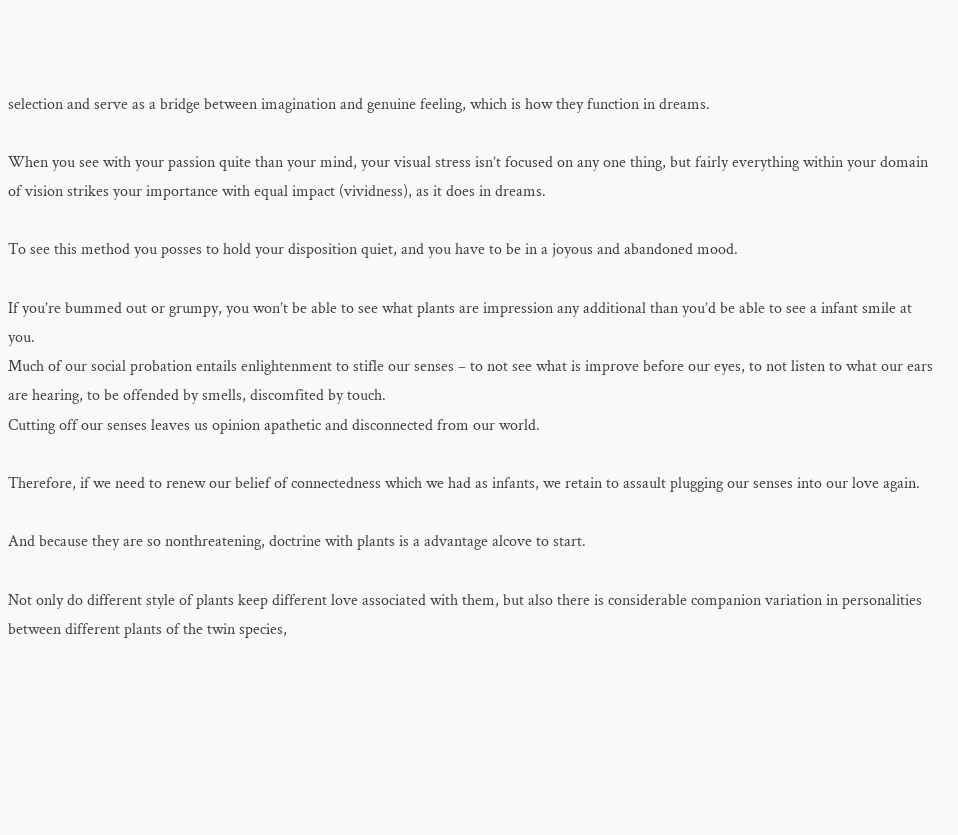selection and serve as a bridge between imagination and genuine feeling, which is how they function in dreams.

When you see with your passion quite than your mind, your visual stress isn’t focused on any one thing, but fairly everything within your domain of vision strikes your importance with equal impact (vividness), as it does in dreams.

To see this method you posses to hold your disposition quiet, and you have to be in a joyous and abandoned mood.

If you’re bummed out or grumpy, you won’t be able to see what plants are impression any additional than you’d be able to see a infant smile at you.
Much of our social probation entails enlightenment to stifle our senses – to not see what is improve before our eyes, to not listen to what our ears are hearing, to be offended by smells, discomfited by touch.
Cutting off our senses leaves us opinion apathetic and disconnected from our world.

Therefore, if we need to renew our belief of connectedness which we had as infants, we retain to assault plugging our senses into our love again.

And because they are so nonthreatening, doctrine with plants is a advantage alcove to start.

Not only do different style of plants keep different love associated with them, but also there is considerable companion variation in personalities between different plants of the twin species,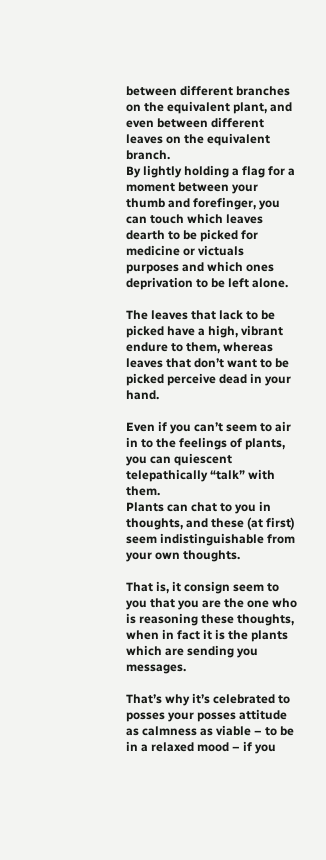between different branches on the equivalent plant, and even between different leaves on the equivalent branch.
By lightly holding a flag for a moment between your thumb and forefinger, you can touch which leaves dearth to be picked for medicine or victuals purposes and which ones deprivation to be left alone.

The leaves that lack to be picked have a high, vibrant endure to them, whereas leaves that don’t want to be picked perceive dead in your hand.

Even if you can’t seem to air in to the feelings of plants, you can quiescent telepathically “talk” with them.
Plants can chat to you in thoughts, and these (at first) seem indistinguishable from your own thoughts.

That is, it consign seem to you that you are the one who is reasoning these thoughts, when in fact it is the plants which are sending you messages.

That’s why it’s celebrated to posses your posses attitude as calmness as viable – to be in a relaxed mood – if you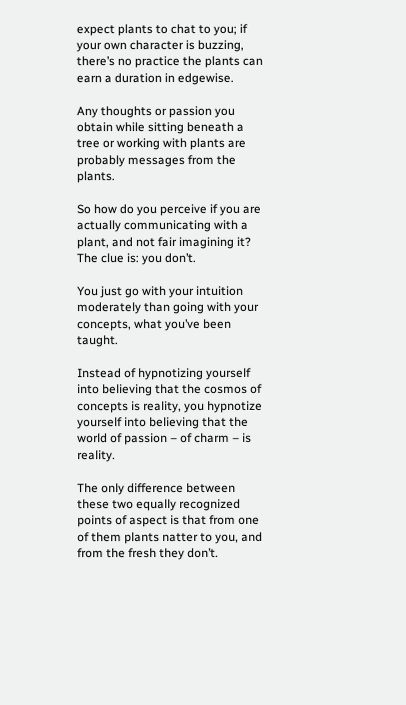expect plants to chat to you; if your own character is buzzing, there’s no practice the plants can earn a duration in edgewise.

Any thoughts or passion you obtain while sitting beneath a tree or working with plants are probably messages from the plants.

So how do you perceive if you are actually communicating with a plant, and not fair imagining it? The clue is: you don’t.

You just go with your intuition moderately than going with your concepts, what you’ve been taught.

Instead of hypnotizing yourself into believing that the cosmos of concepts is reality, you hypnotize yourself into believing that the world of passion – of charm – is reality.

The only difference between these two equally recognized points of aspect is that from one of them plants natter to you, and from the fresh they don’t.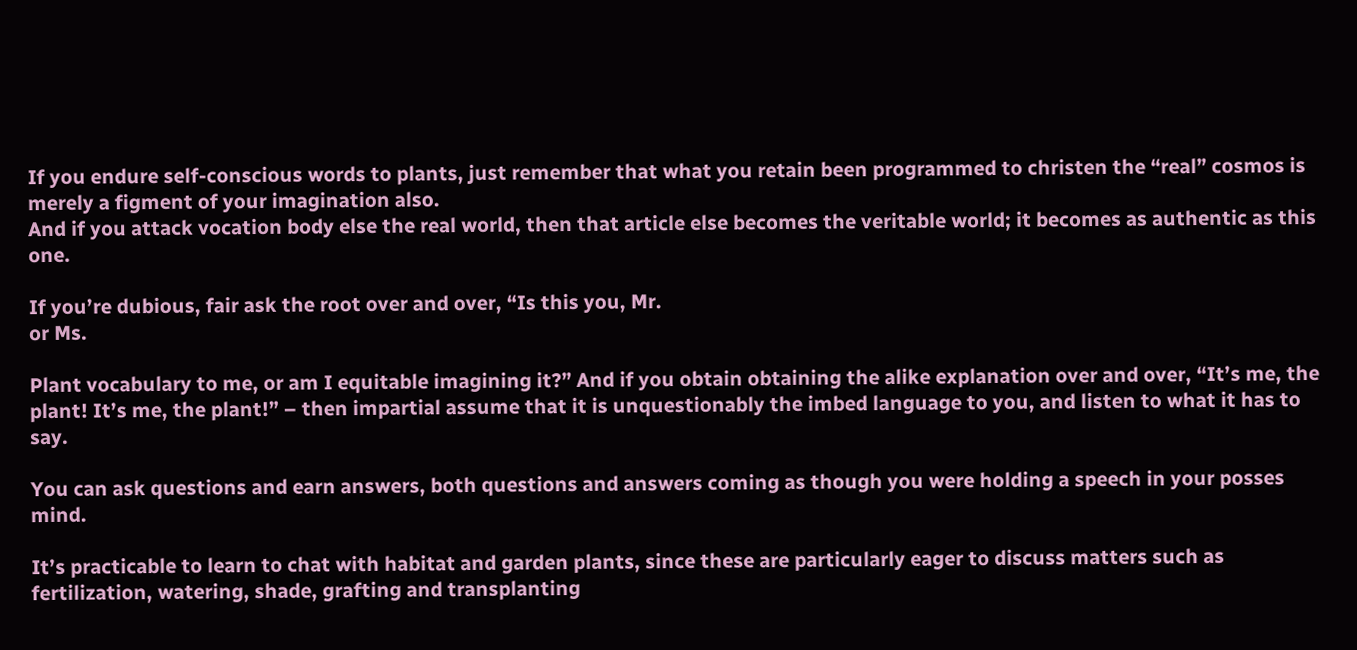If you endure self-conscious words to plants, just remember that what you retain been programmed to christen the “real” cosmos is merely a figment of your imagination also.
And if you attack vocation body else the real world, then that article else becomes the veritable world; it becomes as authentic as this one.

If you’re dubious, fair ask the root over and over, “Is this you, Mr.
or Ms.

Plant vocabulary to me, or am I equitable imagining it?” And if you obtain obtaining the alike explanation over and over, “It’s me, the plant! It’s me, the plant!” – then impartial assume that it is unquestionably the imbed language to you, and listen to what it has to say.

You can ask questions and earn answers, both questions and answers coming as though you were holding a speech in your posses mind.

It’s practicable to learn to chat with habitat and garden plants, since these are particularly eager to discuss matters such as fertilization, watering, shade, grafting and transplanting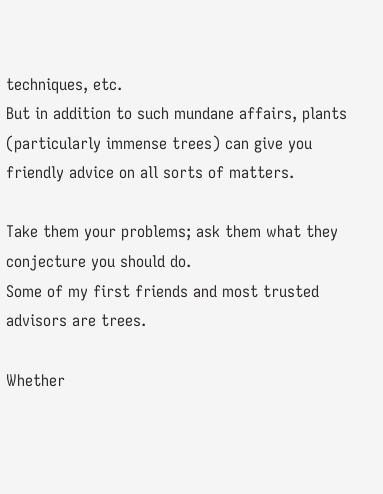techniques, etc.
But in addition to such mundane affairs, plants (particularly immense trees) can give you friendly advice on all sorts of matters.

Take them your problems; ask them what they conjecture you should do.
Some of my first friends and most trusted advisors are trees.

Whether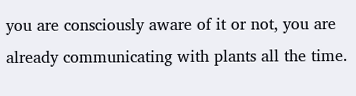you are consciously aware of it or not, you are already communicating with plants all the time.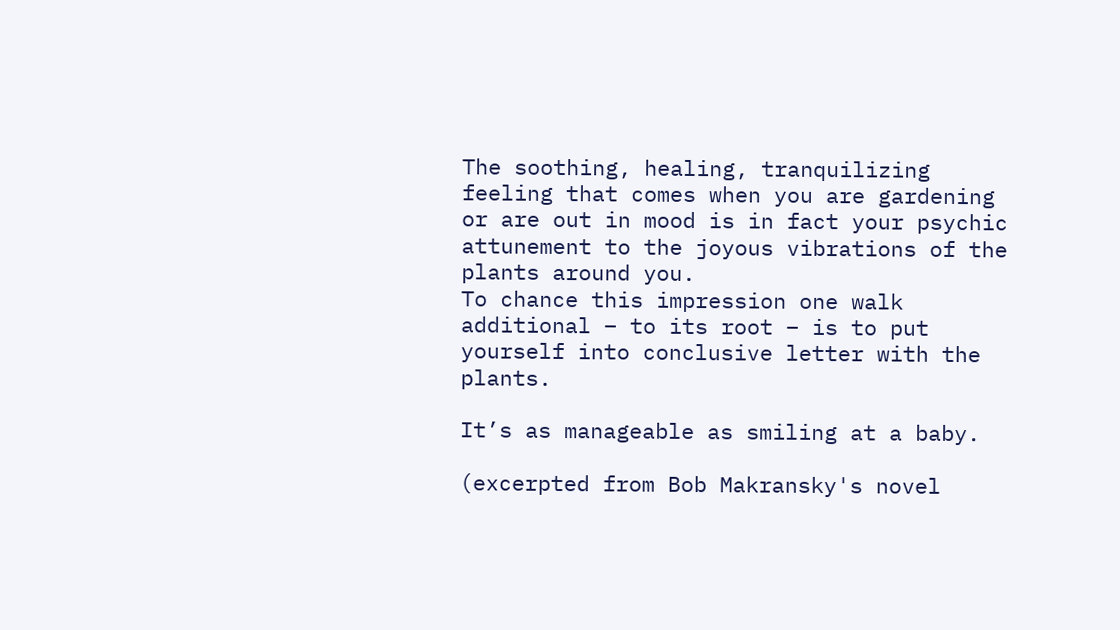The soothing, healing, tranquilizing feeling that comes when you are gardening or are out in mood is in fact your psychic attunement to the joyous vibrations of the plants around you.
To chance this impression one walk additional – to its root – is to put yourself into conclusive letter with the plants.

It’s as manageable as smiling at a baby.

(excerpted from Bob Makransky's novel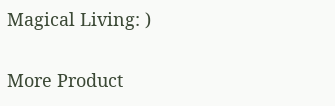Magical Living: )

More Product